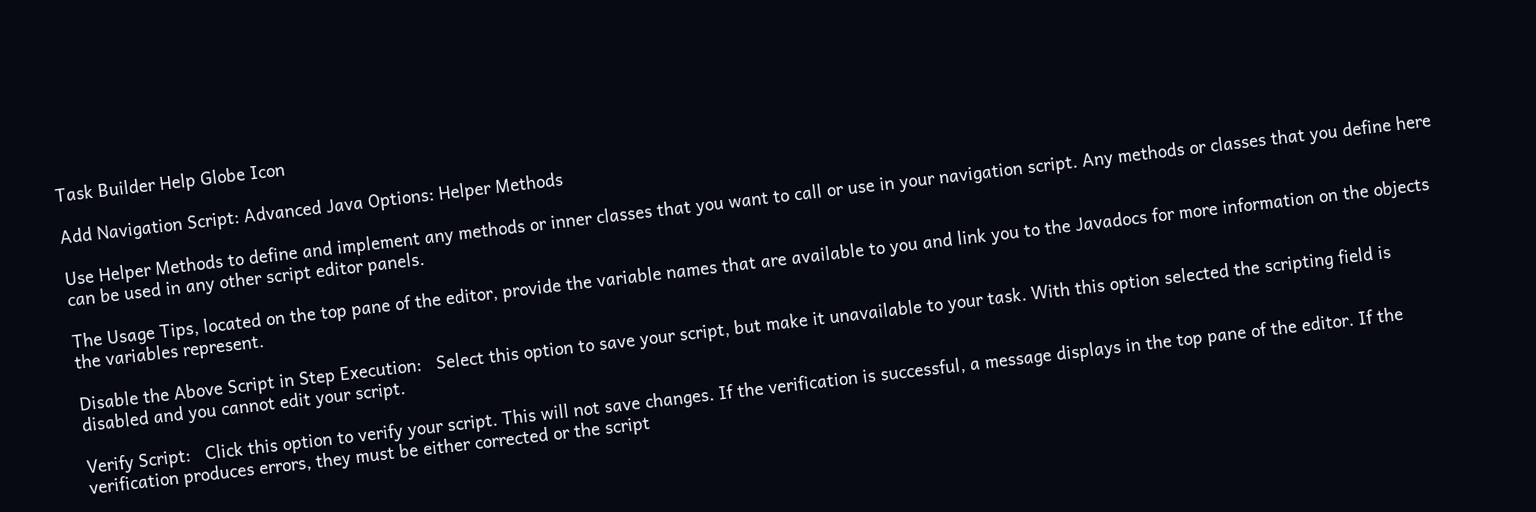Task Builder Help Globe Icon

Add Navigation Script: Advanced Java Options: Helper Methods

Use Helper Methods to define and implement any methods or inner classes that you want to call or use in your navigation script. Any methods or classes that you define here can be used in any other script editor panels.

The Usage Tips, located on the top pane of the editor, provide the variable names that are available to you and link you to the Javadocs for more information on the objects the variables represent.

Disable the Above Script in Step Execution:   Select this option to save your script, but make it unavailable to your task. With this option selected the scripting field is disabled and you cannot edit your script.

Verify Script:   Click this option to verify your script. This will not save changes. If the verification is successful, a message displays in the top pane of the editor. If the verification produces errors, they must be either corrected or the script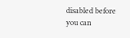disabled before you can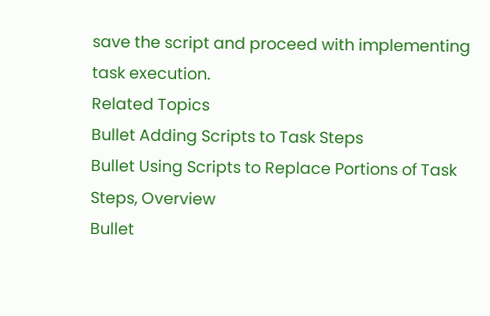save the script and proceed with implementing task execution.
Related Topics
Bullet Adding Scripts to Task Steps
Bullet Using Scripts to Replace Portions of Task Steps, Overview
Bullet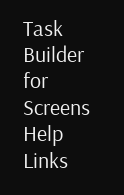Task Builder for Screens Help Links